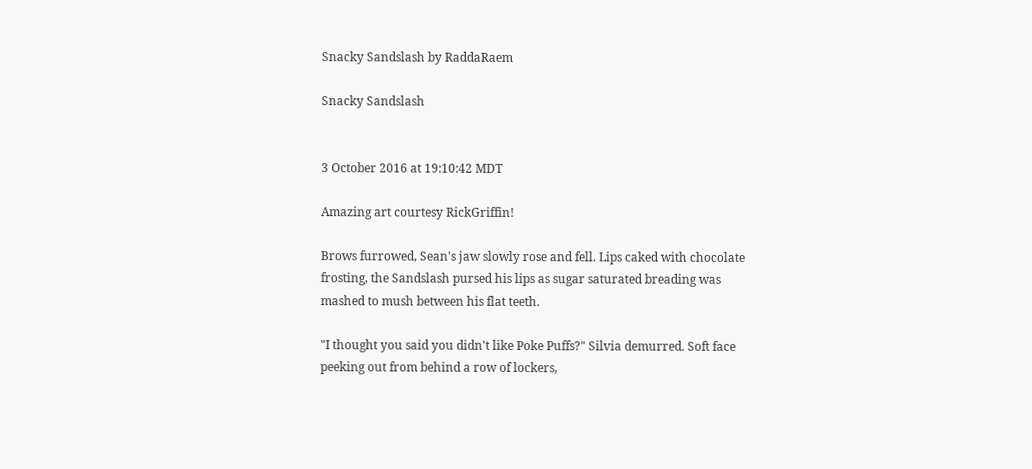Snacky Sandslash by RaddaRaem

Snacky Sandslash


3 October 2016 at 19:10:42 MDT

Amazing art courtesy RickGriffin!

Brows furrowed, Sean's jaw slowly rose and fell. Lips caked with chocolate frosting, the Sandslash pursed his lips as sugar saturated breading was mashed to mush between his flat teeth.

"I thought you said you didn't like Poke Puffs?" Silvia demurred. Soft face peeking out from behind a row of lockers,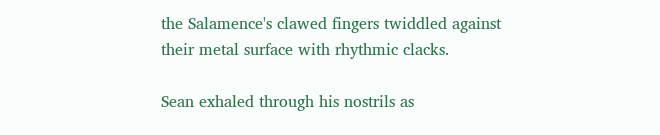the Salamence's clawed fingers twiddled against their metal surface with rhythmic clacks.

Sean exhaled through his nostrils as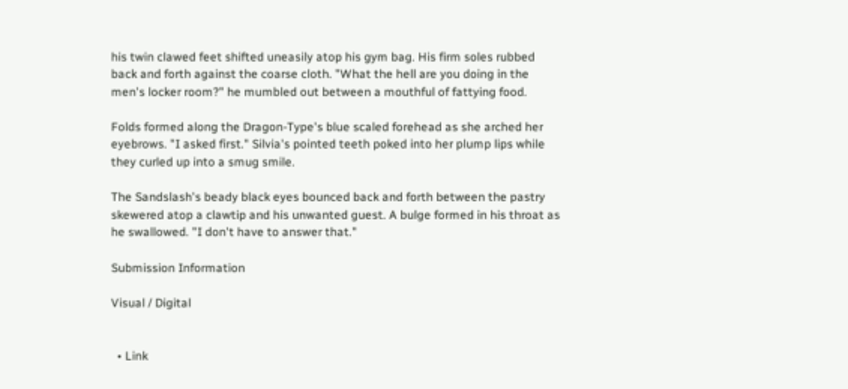his twin clawed feet shifted uneasily atop his gym bag. His firm soles rubbed back and forth against the coarse cloth. "What the hell are you doing in the men's locker room?" he mumbled out between a mouthful of fattying food.

Folds formed along the Dragon-Type's blue scaled forehead as she arched her eyebrows. "I asked first." Silvia's pointed teeth poked into her plump lips while they curled up into a smug smile.

The Sandslash's beady black eyes bounced back and forth between the pastry skewered atop a clawtip and his unwanted guest. A bulge formed in his throat as he swallowed. "I don't have to answer that."

Submission Information

Visual / Digital


  • Link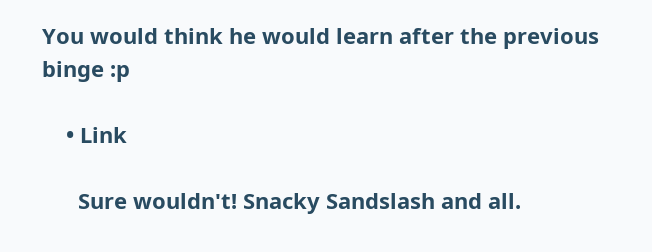You would think he would learn after the previous binge :p

    • Link

      Sure wouldn't! Snacky Sandslash and all.